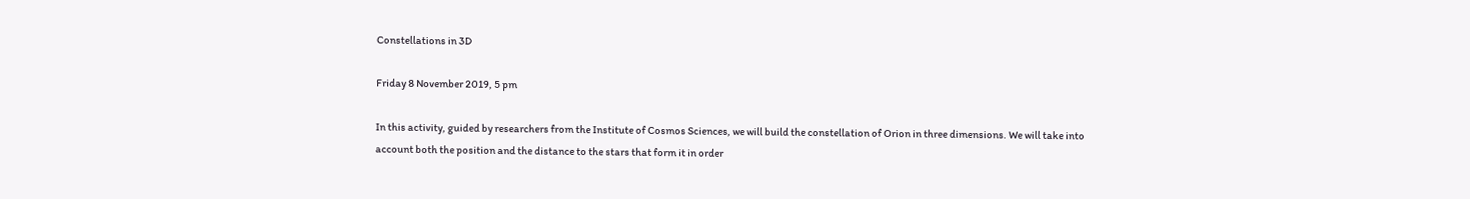Constellations in 3D

Friday 8 November 2019, 5 pm

In this activity, guided by researchers from the Institute of Cosmos Sciences, we will build the constellation of Orion in three dimensions. We will take into account both the position and the distance to the stars that form it in order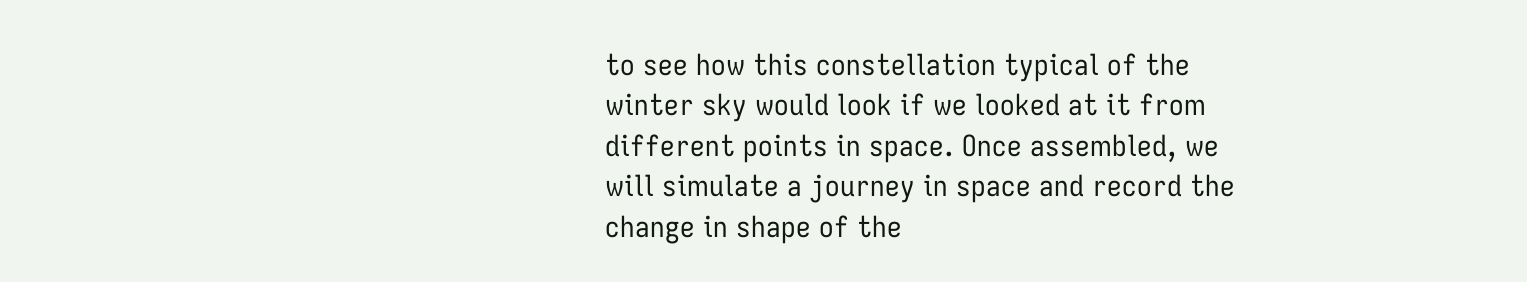to see how this constellation typical of the winter sky would look if we looked at it from different points in space. Once assembled, we will simulate a journey in space and record the change in shape of the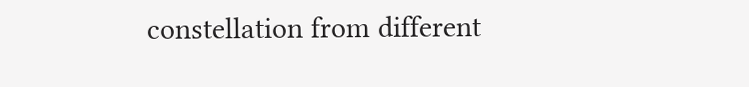constellation from different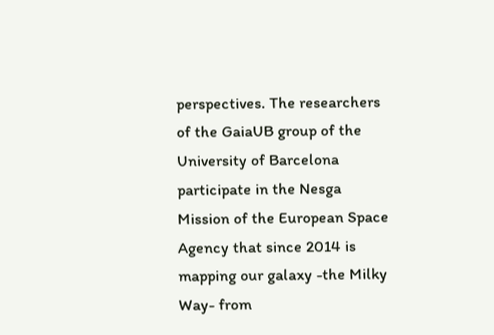perspectives. The researchers of the GaiaUB group of the University of Barcelona participate in the Nesga Mission of the European Space Agency that since 2014 is mapping our galaxy -the Milky Way- from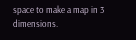space to make a map in 3 dimensions.